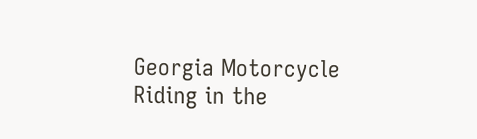Georgia Motorcycle Riding in the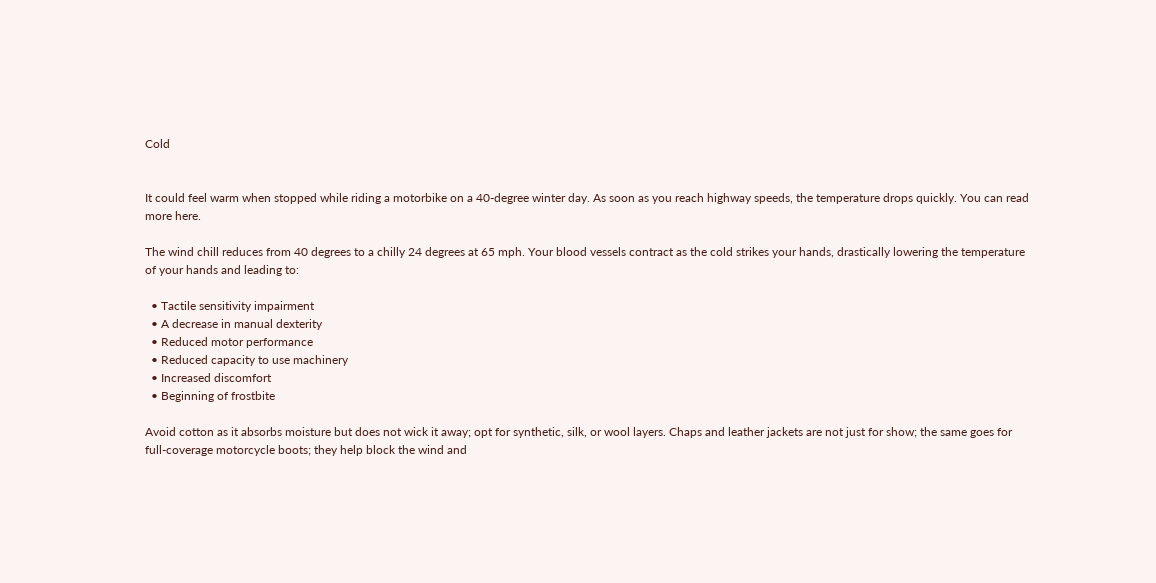Cold


It could feel warm when stopped while riding a motorbike on a 40-degree winter day. As soon as you reach highway speeds, the temperature drops quickly. You can read more here.

The wind chill reduces from 40 degrees to a chilly 24 degrees at 65 mph. Your blood vessels contract as the cold strikes your hands, drastically lowering the temperature of your hands and leading to:

  • Tactile sensitivity impairment
  • A decrease in manual dexterity
  • Reduced motor performance
  • Reduced capacity to use machinery
  • Increased discomfort
  • Beginning of frostbite

Avoid cotton as it absorbs moisture but does not wick it away; opt for synthetic, silk, or wool layers. Chaps and leather jackets are not just for show; the same goes for full-coverage motorcycle boots; they help block the wind and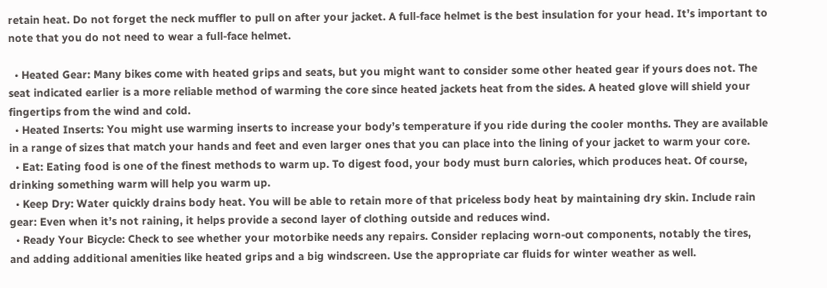retain heat. Do not forget the neck muffler to pull on after your jacket. A full-face helmet is the best insulation for your head. It’s important to note that you do not need to wear a full-face helmet.

  • Heated Gear: Many bikes come with heated grips and seats, but you might want to consider some other heated gear if yours does not. The seat indicated earlier is a more reliable method of warming the core since heated jackets heat from the sides. A heated glove will shield your fingertips from the wind and cold.
  • Heated Inserts: You might use warming inserts to increase your body’s temperature if you ride during the cooler months. They are available in a range of sizes that match your hands and feet and even larger ones that you can place into the lining of your jacket to warm your core.
  • Eat: Eating food is one of the finest methods to warm up. To digest food, your body must burn calories, which produces heat. Of course, drinking something warm will help you warm up.
  • Keep Dry: Water quickly drains body heat. You will be able to retain more of that priceless body heat by maintaining dry skin. Include rain gear: Even when it’s not raining, it helps provide a second layer of clothing outside and reduces wind.
  • Ready Your Bicycle: Check to see whether your motorbike needs any repairs. Consider replacing worn-out components, notably the tires, and adding additional amenities like heated grips and a big windscreen. Use the appropriate car fluids for winter weather as well.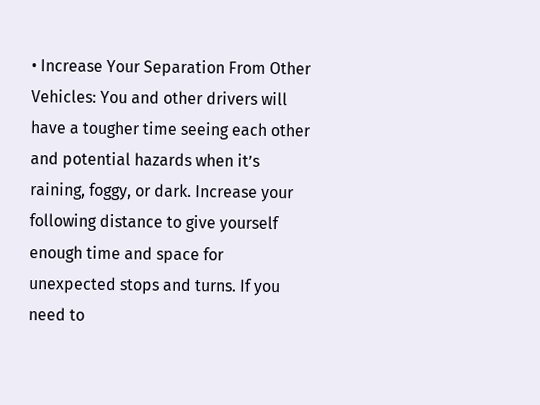• Increase Your Separation From Other Vehicles: You and other drivers will have a tougher time seeing each other and potential hazards when it’s raining, foggy, or dark. Increase your following distance to give yourself enough time and space for unexpected stops and turns. If you need to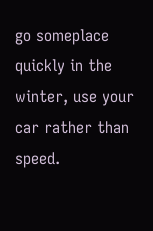go someplace quickly in the winter, use your car rather than speed.